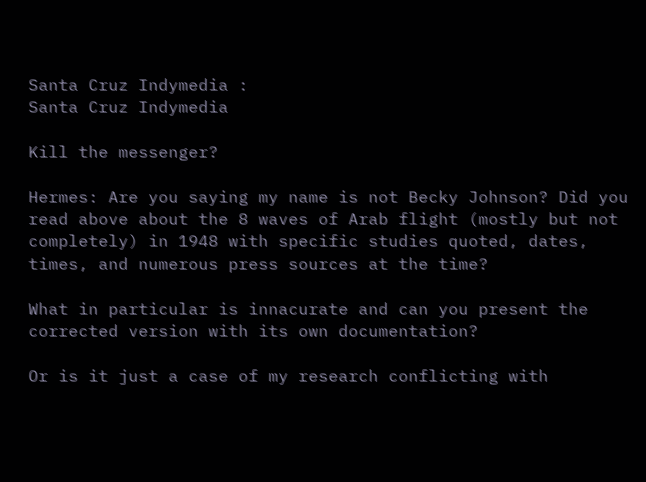Santa Cruz Indymedia :
Santa Cruz Indymedia

Kill the messenger?

Hermes: Are you saying my name is not Becky Johnson? Did you read above about the 8 waves of Arab flight (mostly but not completely) in 1948 with specific studies quoted, dates, times, and numerous press sources at the time?

What in particular is innacurate and can you present the corrected version with its own documentation?

Or is it just a case of my research conflicting with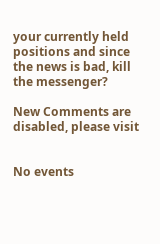your currently held positions and since the news is bad, kill the messenger?

New Comments are disabled, please visit


No events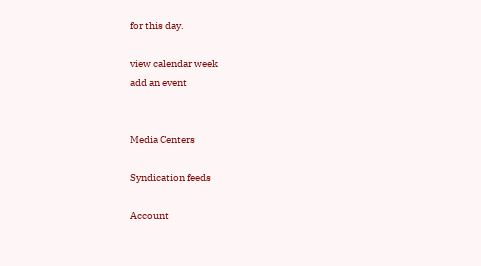for this day.

view calendar week
add an event


Media Centers

Syndication feeds

Account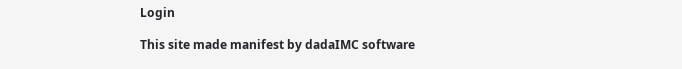Login

This site made manifest by dadaIMC software